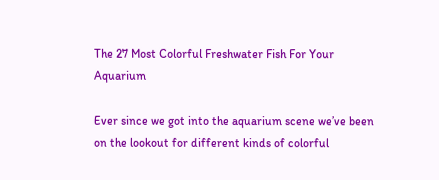The 27 Most Colorful Freshwater Fish For Your Aquarium

Ever since we got into the aquarium scene we’ve been on the lookout for different kinds of colorful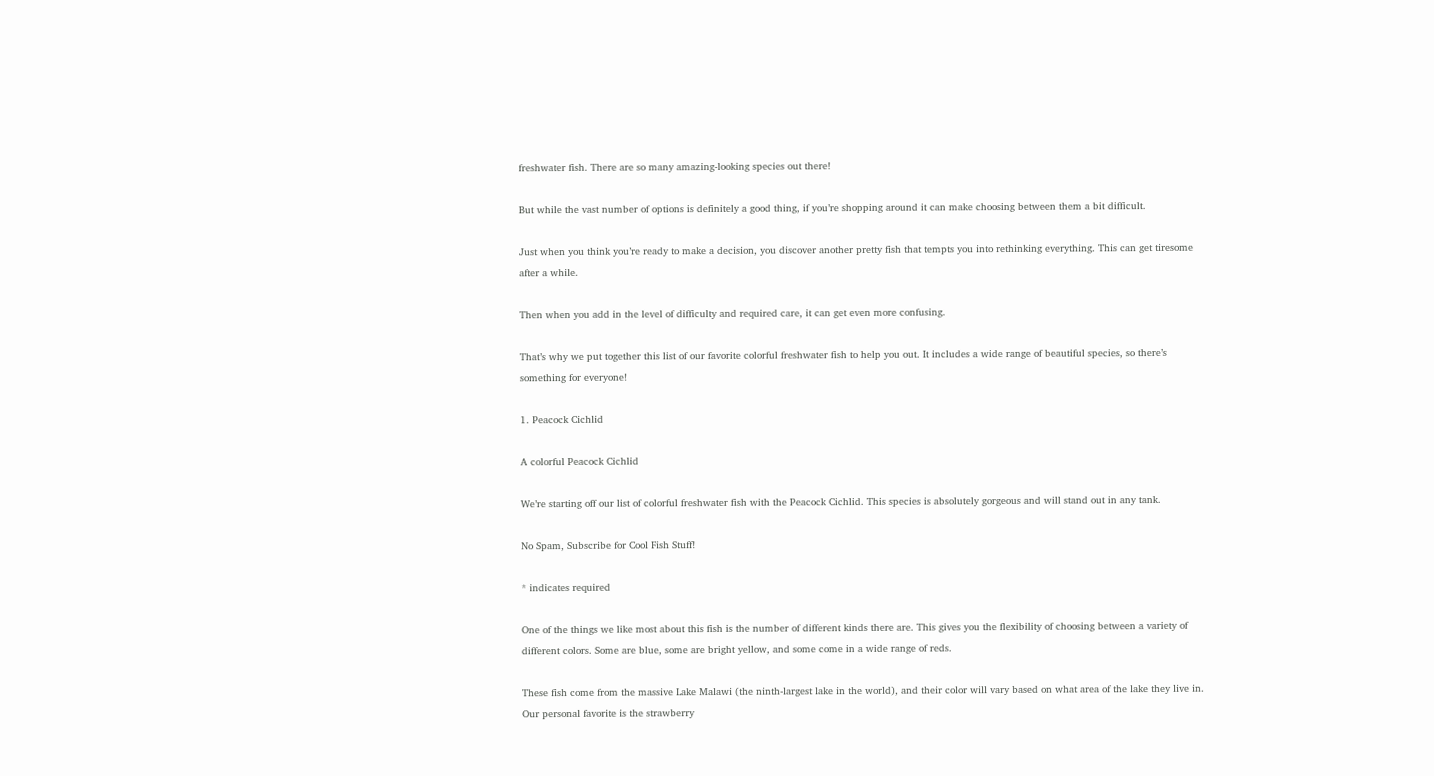freshwater fish. There are so many amazing-looking species out there!

But while the vast number of options is definitely a good thing, if you’re shopping around it can make choosing between them a bit difficult.

Just when you think you’re ready to make a decision, you discover another pretty fish that tempts you into rethinking everything. This can get tiresome after a while.

Then when you add in the level of difficulty and required care, it can get even more confusing.

That’s why we put together this list of our favorite colorful freshwater fish to help you out. It includes a wide range of beautiful species, so there’s something for everyone!

1. Peacock Cichlid

A colorful Peacock Cichlid

We’re starting off our list of colorful freshwater fish with the Peacock Cichlid. This species is absolutely gorgeous and will stand out in any tank.

No Spam, Subscribe for Cool Fish Stuff!

* indicates required

One of the things we like most about this fish is the number of different kinds there are. This gives you the flexibility of choosing between a variety of different colors. Some are blue, some are bright yellow, and some come in a wide range of reds.

These fish come from the massive Lake Malawi (the ninth-largest lake in the world), and their color will vary based on what area of the lake they live in. Our personal favorite is the strawberry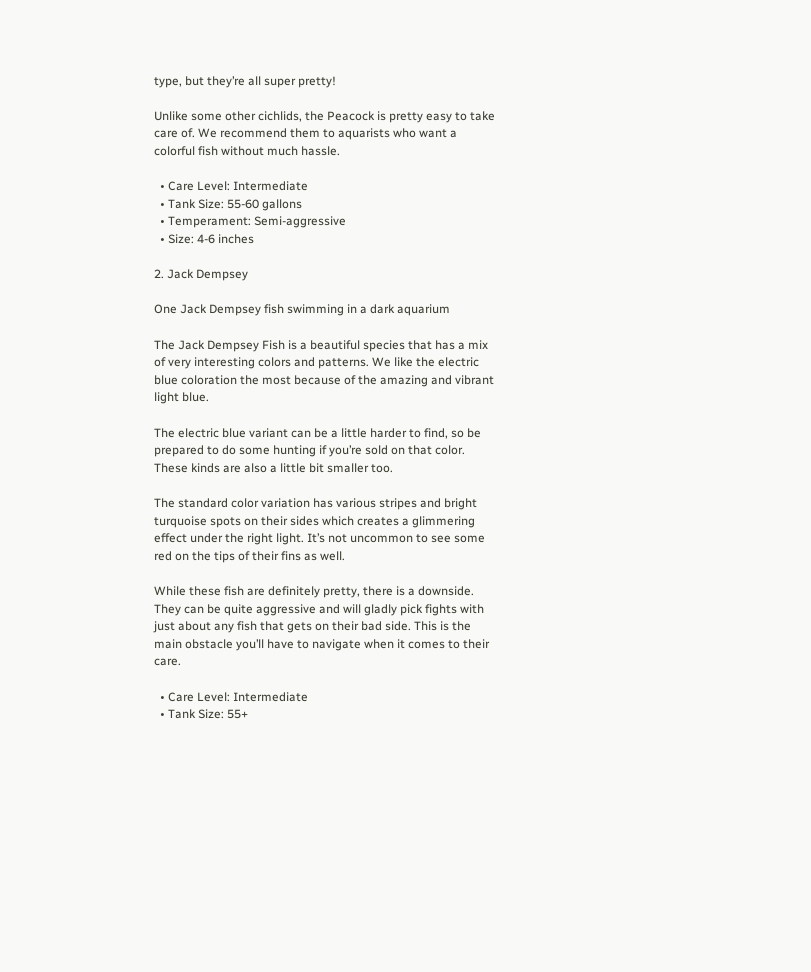type, but they’re all super pretty!

Unlike some other cichlids, the Peacock is pretty easy to take care of. We recommend them to aquarists who want a colorful fish without much hassle.

  • Care Level: Intermediate
  • Tank Size: 55-60 gallons
  • Temperament: Semi-aggressive
  • Size: 4-6 inches

2. Jack Dempsey

One Jack Dempsey fish swimming in a dark aquarium

The Jack Dempsey Fish is a beautiful species that has a mix of very interesting colors and patterns. We like the electric blue coloration the most because of the amazing and vibrant light blue.

The electric blue variant can be a little harder to find, so be prepared to do some hunting if you’re sold on that color. These kinds are also a little bit smaller too.

The standard color variation has various stripes and bright turquoise spots on their sides which creates a glimmering effect under the right light. It’s not uncommon to see some red on the tips of their fins as well.

While these fish are definitely pretty, there is a downside. They can be quite aggressive and will gladly pick fights with just about any fish that gets on their bad side. This is the main obstacle you’ll have to navigate when it comes to their care.

  • Care Level: Intermediate
  • Tank Size: 55+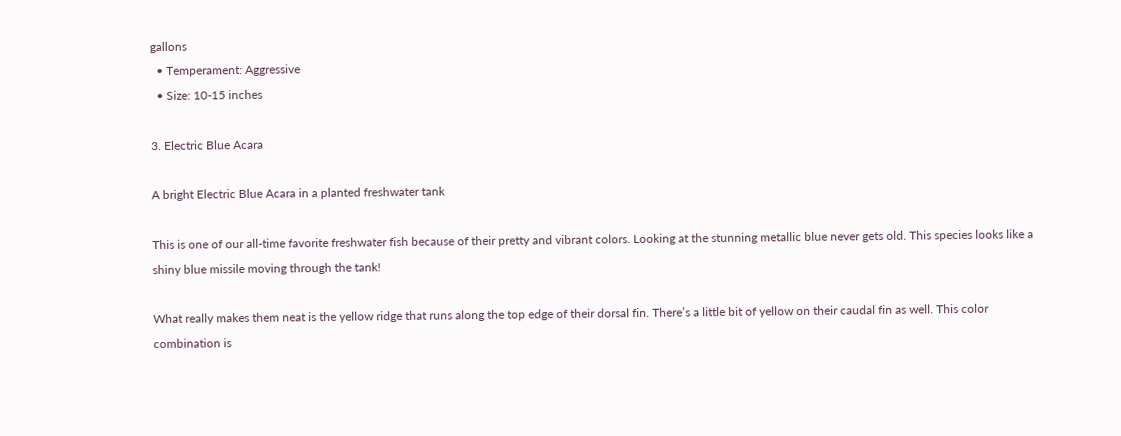gallons
  • Temperament: Aggressive
  • Size: 10-15 inches

3. Electric Blue Acara

A bright Electric Blue Acara in a planted freshwater tank

This is one of our all-time favorite freshwater fish because of their pretty and vibrant colors. Looking at the stunning metallic blue never gets old. This species looks like a shiny blue missile moving through the tank!

What really makes them neat is the yellow ridge that runs along the top edge of their dorsal fin. There’s a little bit of yellow on their caudal fin as well. This color combination is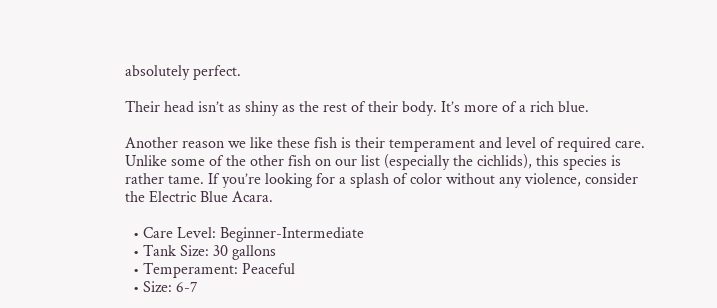absolutely perfect.

Their head isn’t as shiny as the rest of their body. It’s more of a rich blue.

Another reason we like these fish is their temperament and level of required care. Unlike some of the other fish on our list (especially the cichlids), this species is rather tame. If you’re looking for a splash of color without any violence, consider the Electric Blue Acara.

  • Care Level: Beginner-Intermediate
  • Tank Size: 30 gallons
  • Temperament: Peaceful
  • Size: 6-7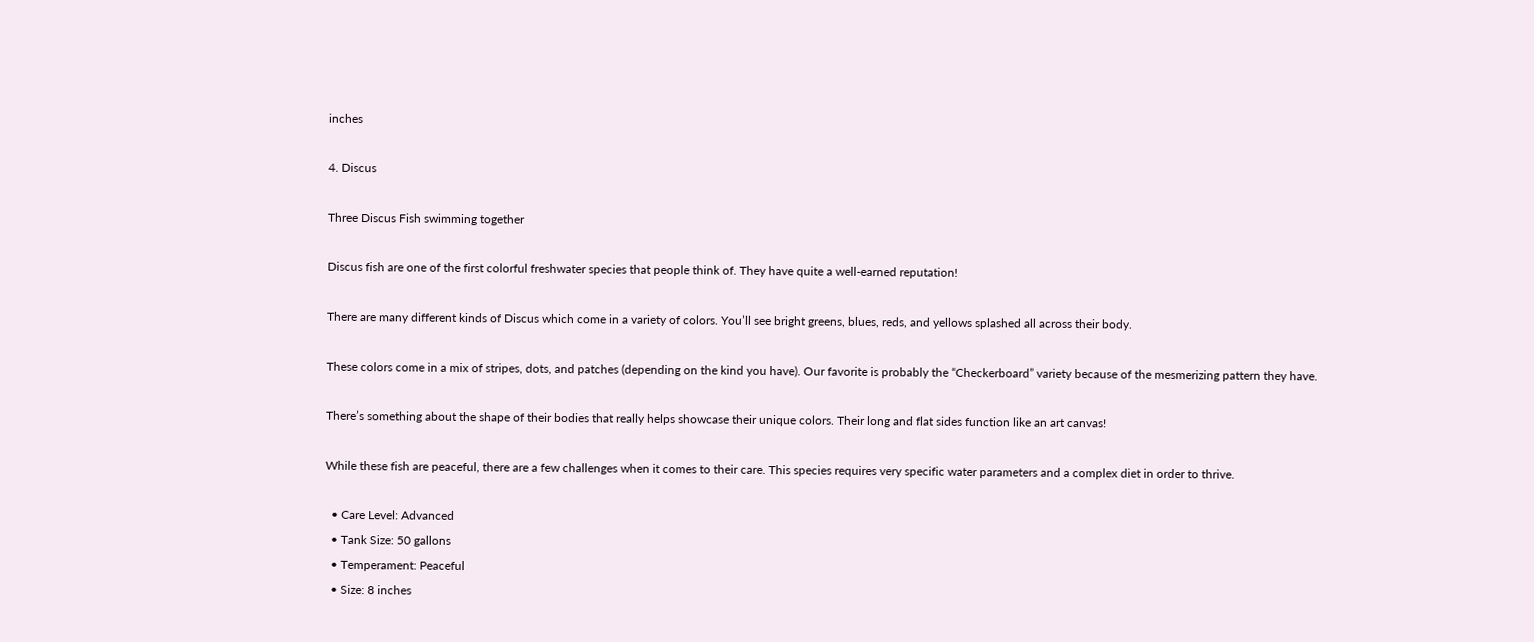inches

4. Discus

Three Discus Fish swimming together

Discus fish are one of the first colorful freshwater species that people think of. They have quite a well-earned reputation!

There are many different kinds of Discus which come in a variety of colors. You’ll see bright greens, blues, reds, and yellows splashed all across their body.

These colors come in a mix of stripes, dots, and patches (depending on the kind you have). Our favorite is probably the “Checkerboard” variety because of the mesmerizing pattern they have.

There’s something about the shape of their bodies that really helps showcase their unique colors. Their long and flat sides function like an art canvas!

While these fish are peaceful, there are a few challenges when it comes to their care. This species requires very specific water parameters and a complex diet in order to thrive.

  • Care Level: Advanced
  • Tank Size: 50 gallons
  • Temperament: Peaceful
  • Size: 8 inches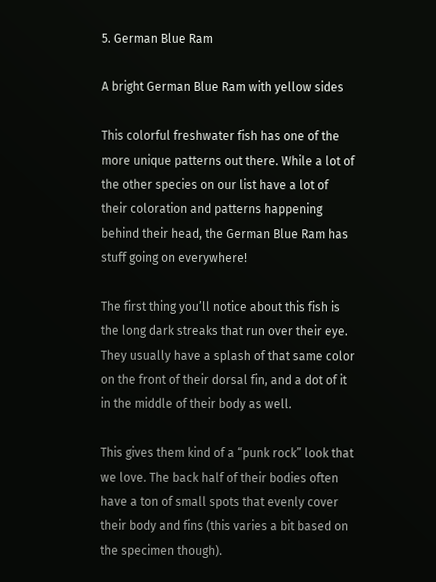5. German Blue Ram

A bright German Blue Ram with yellow sides

This colorful freshwater fish has one of the more unique patterns out there. While a lot of the other species on our list have a lot of their coloration and patterns happening behind their head, the German Blue Ram has stuff going on everywhere!

The first thing you’ll notice about this fish is the long dark streaks that run over their eye. They usually have a splash of that same color on the front of their dorsal fin, and a dot of it in the middle of their body as well.

This gives them kind of a “punk rock” look that we love. The back half of their bodies often have a ton of small spots that evenly cover their body and fins (this varies a bit based on the specimen though).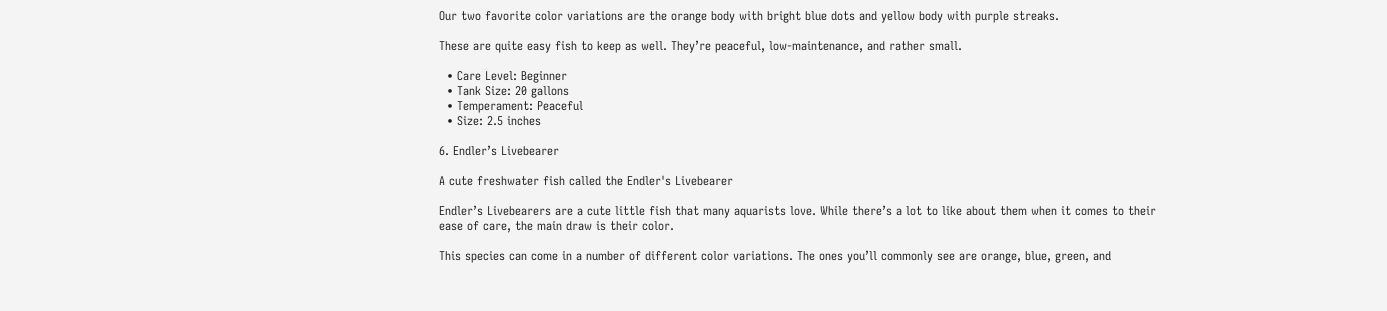Our two favorite color variations are the orange body with bright blue dots and yellow body with purple streaks.

These are quite easy fish to keep as well. They’re peaceful, low-maintenance, and rather small.

  • Care Level: Beginner
  • Tank Size: 20 gallons
  • Temperament: Peaceful
  • Size: 2.5 inches

6. Endler’s Livebearer

A cute freshwater fish called the Endler's Livebearer

Endler’s Livebearers are a cute little fish that many aquarists love. While there’s a lot to like about them when it comes to their ease of care, the main draw is their color.

This species can come in a number of different color variations. The ones you’ll commonly see are orange, blue, green, and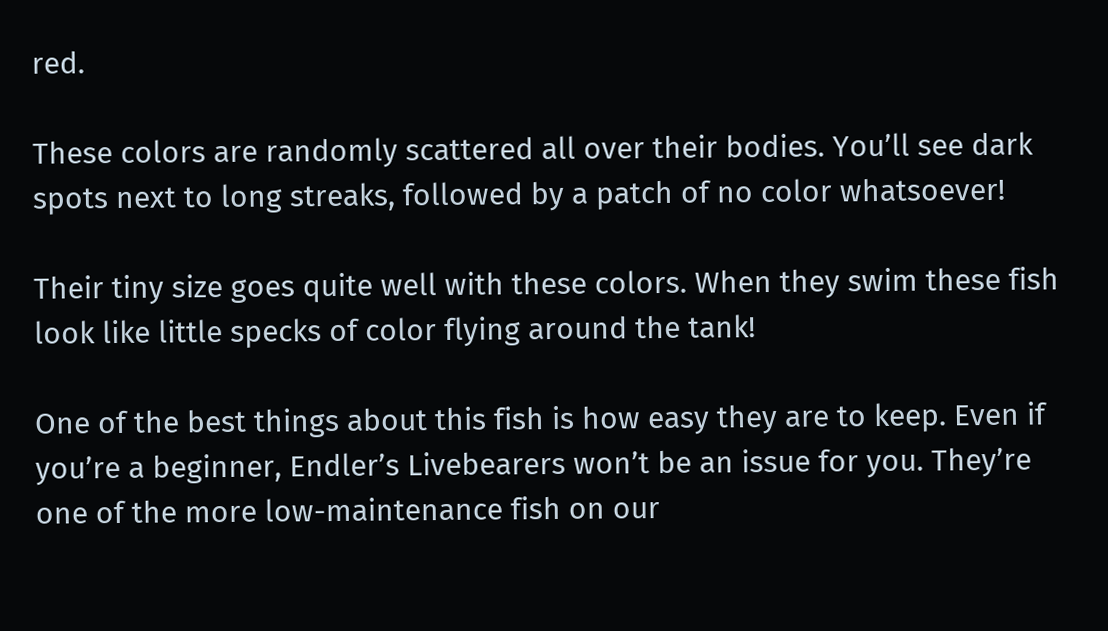red.

These colors are randomly scattered all over their bodies. You’ll see dark spots next to long streaks, followed by a patch of no color whatsoever!

Their tiny size goes quite well with these colors. When they swim these fish look like little specks of color flying around the tank!

One of the best things about this fish is how easy they are to keep. Even if you’re a beginner, Endler’s Livebearers won’t be an issue for you. They’re one of the more low-maintenance fish on our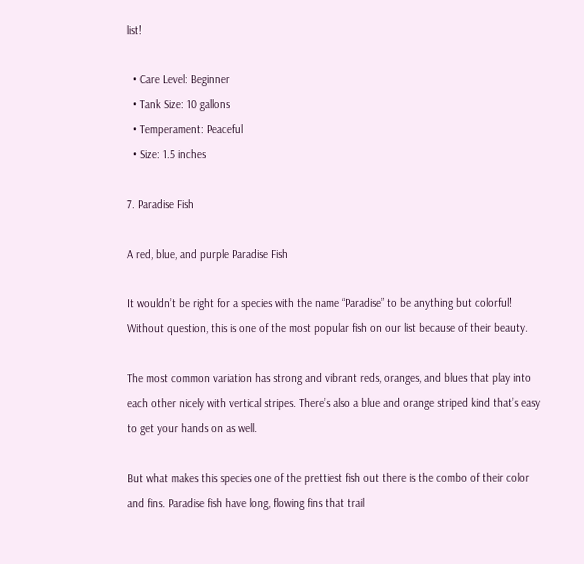list!

  • Care Level: Beginner
  • Tank Size: 10 gallons
  • Temperament: Peaceful
  • Size: 1.5 inches

7. Paradise Fish

A red, blue, and purple Paradise Fish

It wouldn’t be right for a species with the name “Paradise” to be anything but colorful! Without question, this is one of the most popular fish on our list because of their beauty.

The most common variation has strong and vibrant reds, oranges, and blues that play into each other nicely with vertical stripes. There’s also a blue and orange striped kind that’s easy to get your hands on as well.

But what makes this species one of the prettiest fish out there is the combo of their color and fins. Paradise fish have long, flowing fins that trail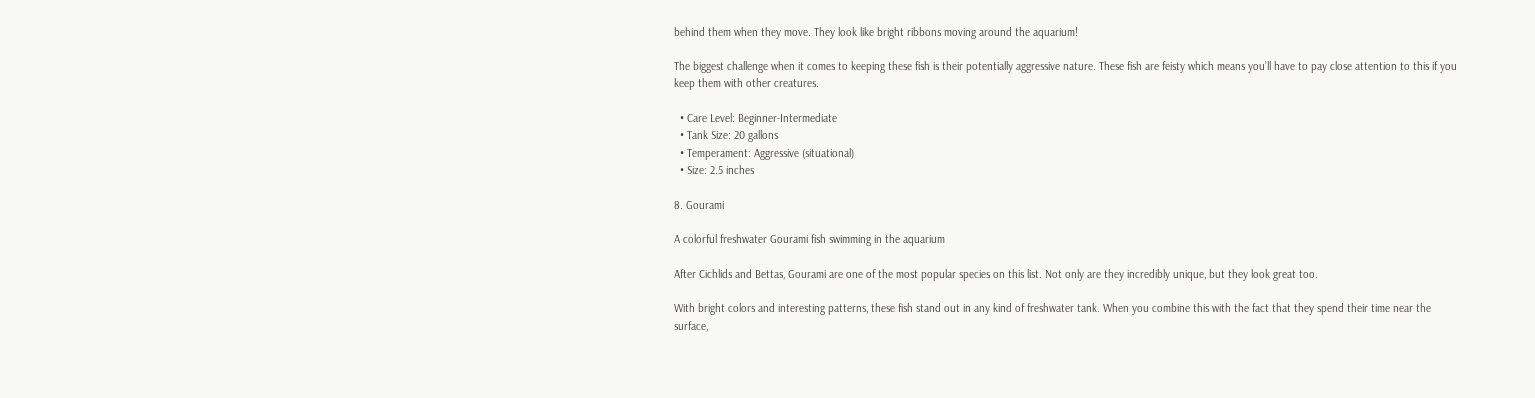behind them when they move. They look like bright ribbons moving around the aquarium!

The biggest challenge when it comes to keeping these fish is their potentially aggressive nature. These fish are feisty which means you’ll have to pay close attention to this if you keep them with other creatures.

  • Care Level: Beginner-Intermediate
  • Tank Size: 20 gallons
  • Temperament: Aggressive (situational)
  • Size: 2.5 inches

8. Gourami

A colorful freshwater Gourami fish swimming in the aquarium

After Cichlids and Bettas, Gourami are one of the most popular species on this list. Not only are they incredibly unique, but they look great too.

With bright colors and interesting patterns, these fish stand out in any kind of freshwater tank. When you combine this with the fact that they spend their time near the surface,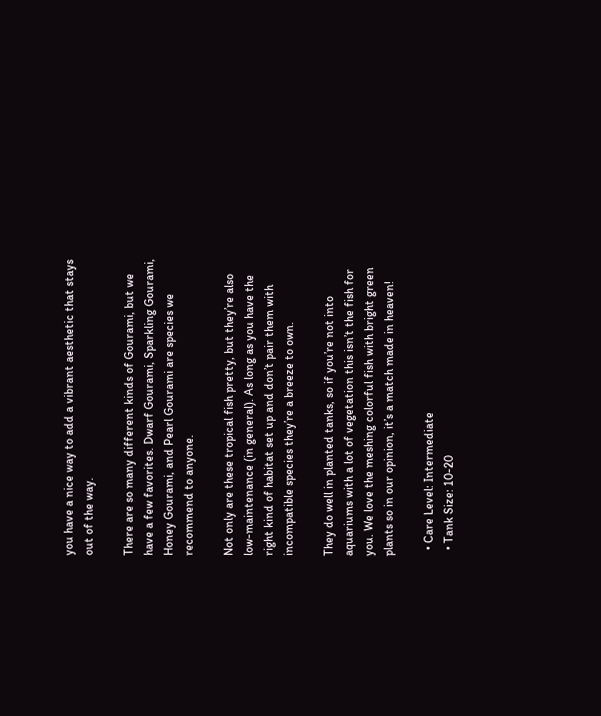you have a nice way to add a vibrant aesthetic that stays out of the way.

There are so many different kinds of Gourami, but we have a few favorites. Dwarf Gourami, Sparkling Gourami, Honey Gourami, and Pearl Gourami are species we recommend to anyone.

Not only are these tropical fish pretty, but they’re also low-maintenance (in general). As long as you have the right kind of habitat set up and don’t pair them with incompatible species they’re a breeze to own.

They do well in planted tanks, so if you’re not into aquariums with a lot of vegetation this isn’t the fish for you. We love the meshing colorful fish with bright green plants so in our opinion, it’s a match made in heaven!

  • Care Level: Intermediate
  • Tank Size: 10-20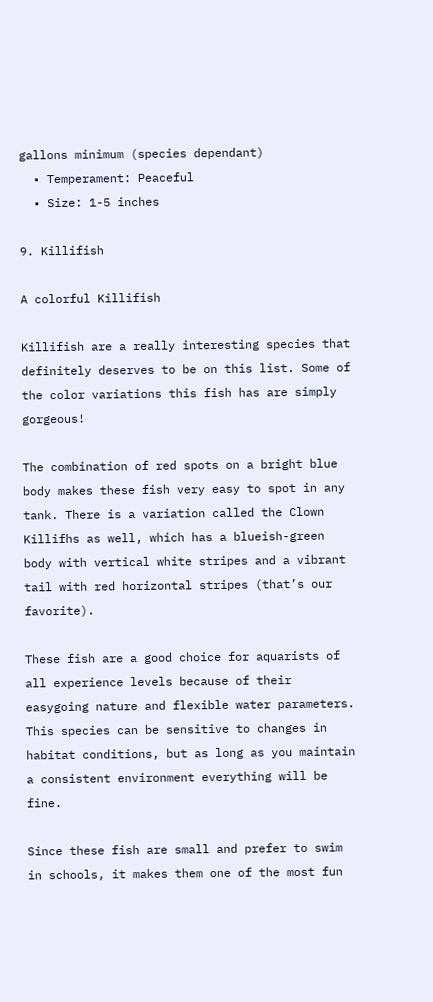gallons minimum (species dependant)
  • Temperament: Peaceful
  • Size: 1-5 inches

9. Killifish

A colorful Killifish

Killifish are a really interesting species that definitely deserves to be on this list. Some of the color variations this fish has are simply gorgeous!

The combination of red spots on a bright blue body makes these fish very easy to spot in any tank. There is a variation called the Clown Killifhs as well, which has a blueish-green body with vertical white stripes and a vibrant tail with red horizontal stripes (that’s our favorite).

These fish are a good choice for aquarists of all experience levels because of their easygoing nature and flexible water parameters. This species can be sensitive to changes in habitat conditions, but as long as you maintain a consistent environment everything will be fine.

Since these fish are small and prefer to swim in schools, it makes them one of the most fun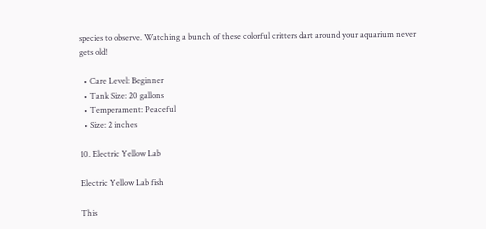species to observe. Watching a bunch of these colorful critters dart around your aquarium never gets old!

  • Care Level: Beginner
  • Tank Size: 20 gallons
  • Temperament: Peaceful
  • Size: 2 inches

10. Electric Yellow Lab

Electric Yellow Lab fish

This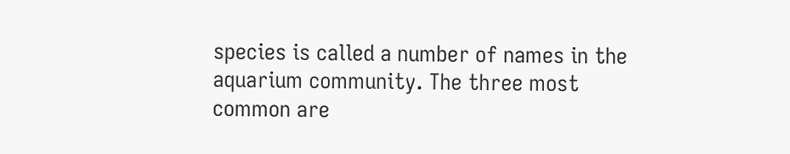species is called a number of names in the aquarium community. The three most common are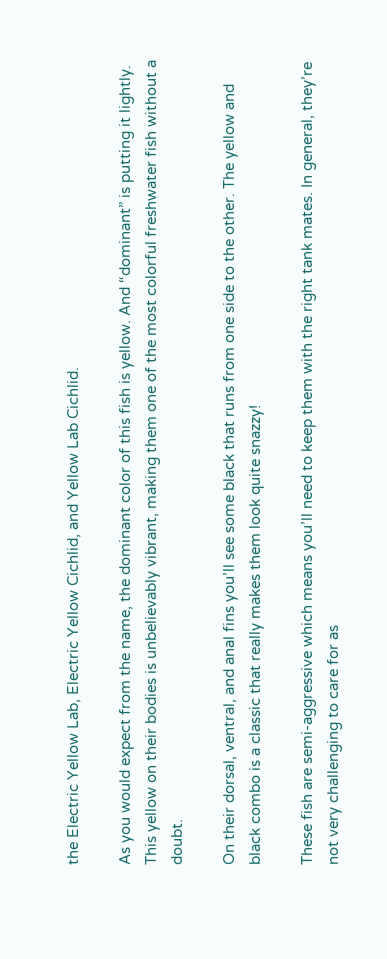the Electric Yellow Lab, Electric Yellow Cichlid, and Yellow Lab Cichlid.

As you would expect from the name, the dominant color of this fish is yellow. And “dominant” is putting it lightly. This yellow on their bodies is unbelievably vibrant, making them one of the most colorful freshwater fish without a doubt.

On their dorsal, ventral, and anal fins you’ll see some black that runs from one side to the other. The yellow and black combo is a classic that really makes them look quite snazzy!

These fish are semi-aggressive which means you’ll need to keep them with the right tank mates. In general, they’re not very challenging to care for as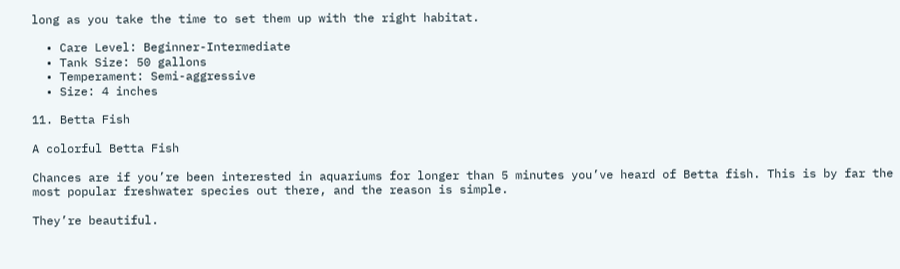long as you take the time to set them up with the right habitat.

  • Care Level: Beginner-Intermediate
  • Tank Size: 50 gallons
  • Temperament: Semi-aggressive
  • Size: 4 inches

11. Betta Fish

A colorful Betta Fish

Chances are if you’re been interested in aquariums for longer than 5 minutes you’ve heard of Betta fish. This is by far the most popular freshwater species out there, and the reason is simple.

They’re beautiful.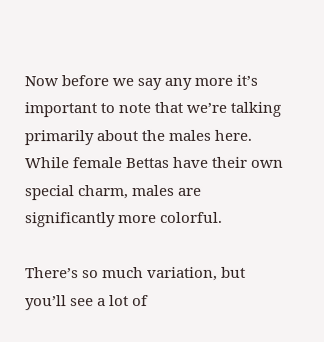Now before we say any more it’s important to note that we’re talking primarily about the males here. While female Bettas have their own special charm, males are significantly more colorful.

There’s so much variation, but you’ll see a lot of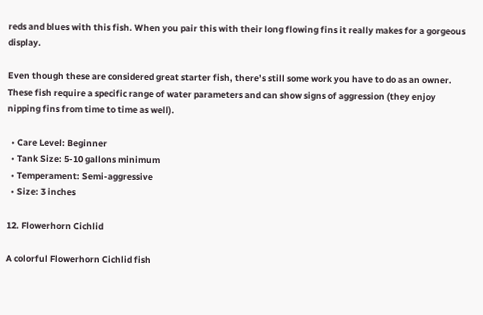reds and blues with this fish. When you pair this with their long flowing fins it really makes for a gorgeous display.

Even though these are considered great starter fish, there’s still some work you have to do as an owner. These fish require a specific range of water parameters and can show signs of aggression (they enjoy nipping fins from time to time as well).

  • Care Level: Beginner
  • Tank Size: 5-10 gallons minimum
  • Temperament: Semi-aggressive
  • Size: 3 inches

12. Flowerhorn Cichlid

A colorful Flowerhorn Cichlid fish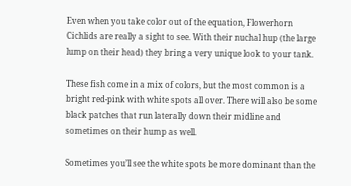Even when you take color out of the equation, Flowerhorn Cichlids are really a sight to see. With their nuchal hup (the large lump on their head) they bring a very unique look to your tank.

These fish come in a mix of colors, but the most common is a bright red-pink with white spots all over. There will also be some black patches that run laterally down their midline and sometimes on their hump as well.

Sometimes you’ll see the white spots be more dominant than the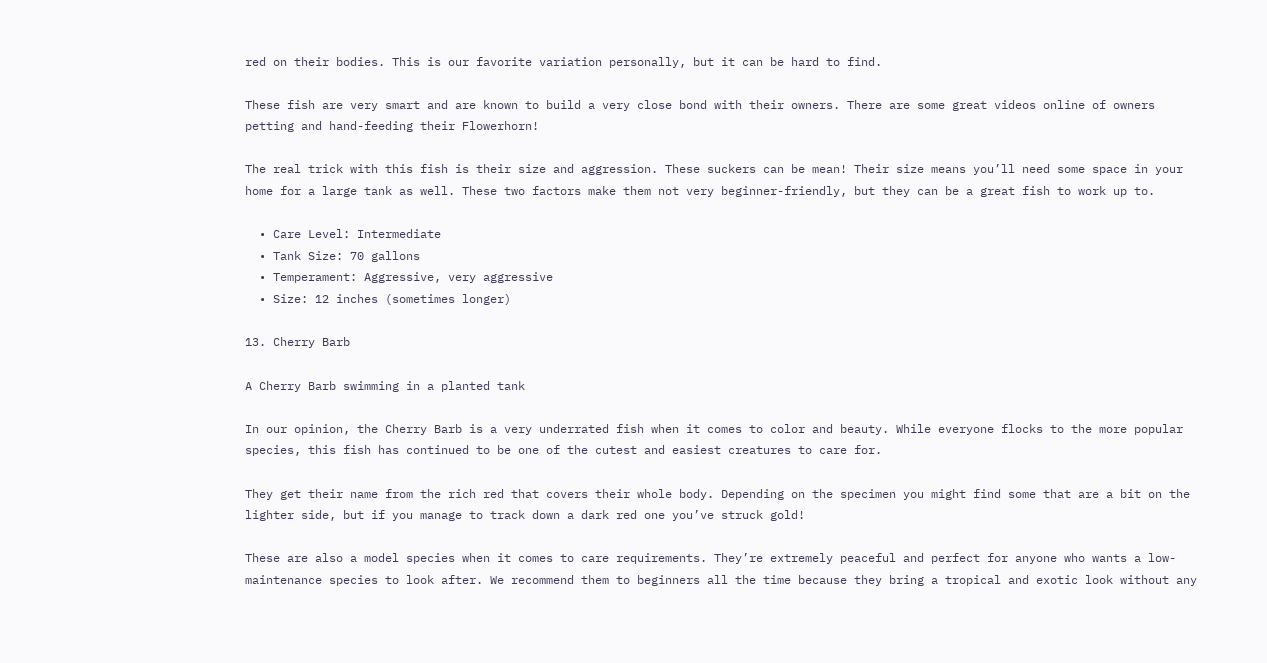red on their bodies. This is our favorite variation personally, but it can be hard to find.

These fish are very smart and are known to build a very close bond with their owners. There are some great videos online of owners petting and hand-feeding their Flowerhorn!

The real trick with this fish is their size and aggression. These suckers can be mean! Their size means you’ll need some space in your home for a large tank as well. These two factors make them not very beginner-friendly, but they can be a great fish to work up to.

  • Care Level: Intermediate
  • Tank Size: 70 gallons
  • Temperament: Aggressive, very aggressive
  • Size: 12 inches (sometimes longer)

13. Cherry Barb

A Cherry Barb swimming in a planted tank

In our opinion, the Cherry Barb is a very underrated fish when it comes to color and beauty. While everyone flocks to the more popular species, this fish has continued to be one of the cutest and easiest creatures to care for.

They get their name from the rich red that covers their whole body. Depending on the specimen you might find some that are a bit on the lighter side, but if you manage to track down a dark red one you’ve struck gold!

These are also a model species when it comes to care requirements. They’re extremely peaceful and perfect for anyone who wants a low-maintenance species to look after. We recommend them to beginners all the time because they bring a tropical and exotic look without any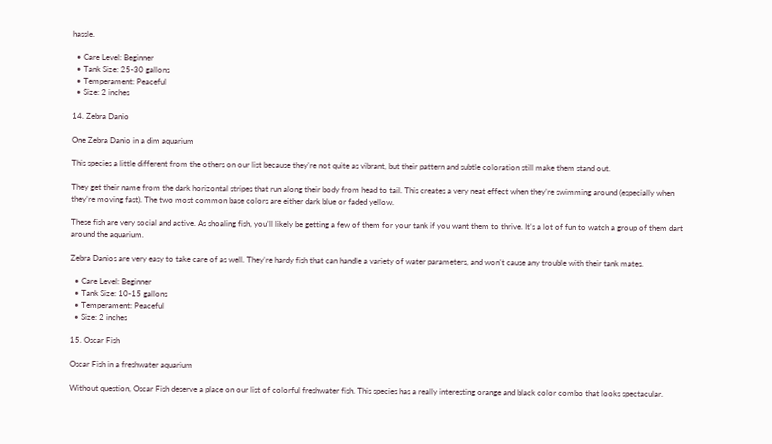hassle.

  • Care Level: Beginner
  • Tank Size: 25-30 gallons
  • Temperament: Peaceful
  • Size: 2 inches

14. Zebra Danio

One Zebra Danio in a dim aquarium

This species a little different from the others on our list because they’re not quite as vibrant, but their pattern and subtle coloration still make them stand out.

They get their name from the dark horizontal stripes that run along their body from head to tail. This creates a very neat effect when they’re swimming around (especially when they’re moving fast). The two most common base colors are either dark blue or faded yellow.

These fish are very social and active. As shoaling fish, you’ll likely be getting a few of them for your tank if you want them to thrive. It’s a lot of fun to watch a group of them dart around the aquarium.

Zebra Danios are very easy to take care of as well. They’re hardy fish that can handle a variety of water parameters, and won’t cause any trouble with their tank mates.

  • Care Level: Beginner
  • Tank Size: 10-15 gallons
  • Temperament: Peaceful
  • Size: 2 inches

15. Oscar Fish

Oscar Fish in a freshwater aquarium

Without question, Oscar Fish deserve a place on our list of colorful freshwater fish. This species has a really interesting orange and black color combo that looks spectacular.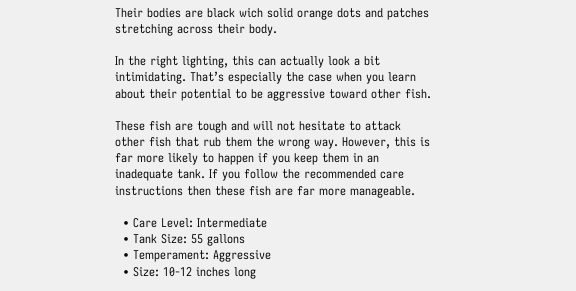Their bodies are black wich solid orange dots and patches stretching across their body.

In the right lighting, this can actually look a bit intimidating. That’s especially the case when you learn about their potential to be aggressive toward other fish.

These fish are tough and will not hesitate to attack other fish that rub them the wrong way. However, this is far more likely to happen if you keep them in an inadequate tank. If you follow the recommended care instructions then these fish are far more manageable.

  • Care Level: Intermediate
  • Tank Size: 55 gallons
  • Temperament: Aggressive
  • Size: 10-12 inches long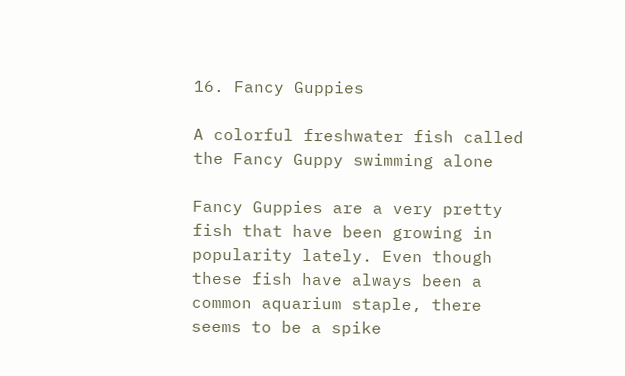16. Fancy Guppies

A colorful freshwater fish called the Fancy Guppy swimming alone

Fancy Guppies are a very pretty fish that have been growing in popularity lately. Even though these fish have always been a common aquarium staple, there seems to be a spike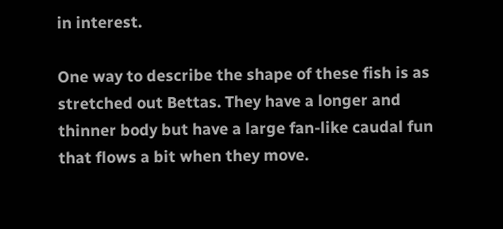in interest.

One way to describe the shape of these fish is as stretched out Bettas. They have a longer and thinner body but have a large fan-like caudal fun that flows a bit when they move.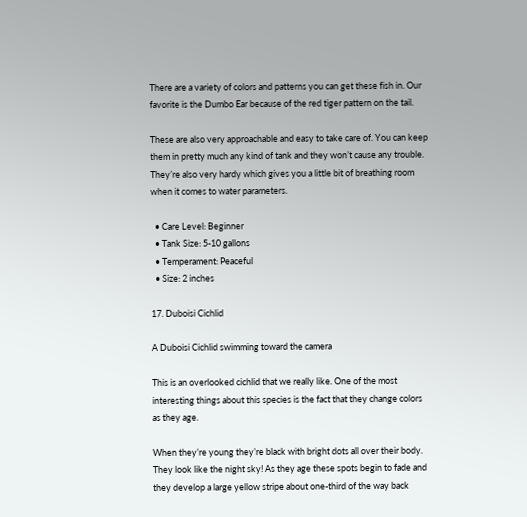There are a variety of colors and patterns you can get these fish in. Our favorite is the Dumbo Ear because of the red tiger pattern on the tail.

These are also very approachable and easy to take care of. You can keep them in pretty much any kind of tank and they won’t cause any trouble. They’re also very hardy which gives you a little bit of breathing room when it comes to water parameters.

  • Care Level: Beginner
  • Tank Size: 5-10 gallons
  • Temperament: Peaceful
  • Size: 2 inches

17. Duboisi Cichlid

A Duboisi Cichlid swimming toward the camera

This is an overlooked cichlid that we really like. One of the most interesting things about this species is the fact that they change colors as they age.

When they’re young they’re black with bright dots all over their body. They look like the night sky! As they age these spots begin to fade and they develop a large yellow stripe about one-third of the way back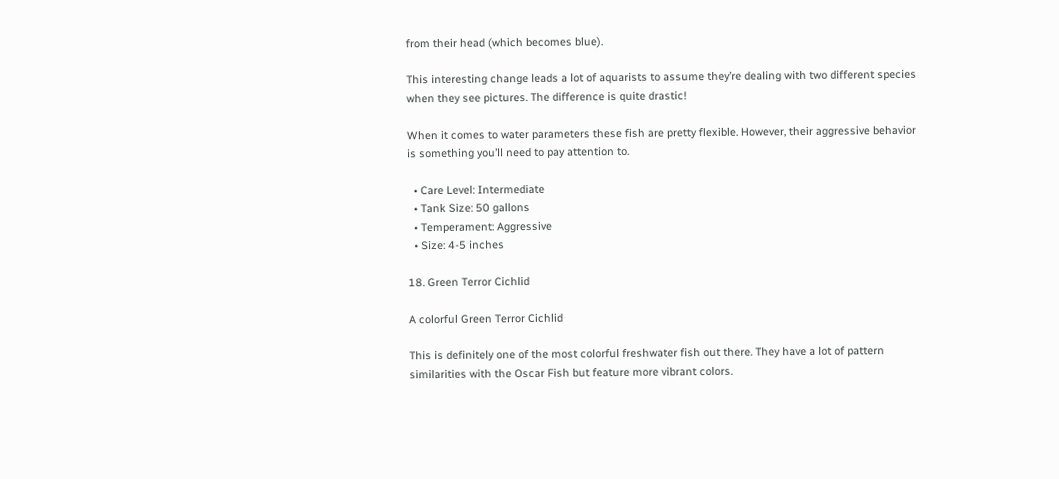from their head (which becomes blue).

This interesting change leads a lot of aquarists to assume they’re dealing with two different species when they see pictures. The difference is quite drastic!

When it comes to water parameters these fish are pretty flexible. However, their aggressive behavior is something you’ll need to pay attention to.

  • Care Level: Intermediate
  • Tank Size: 50 gallons
  • Temperament: Aggressive
  • Size: 4-5 inches

18. Green Terror Cichlid

A colorful Green Terror Cichlid

This is definitely one of the most colorful freshwater fish out there. They have a lot of pattern similarities with the Oscar Fish but feature more vibrant colors.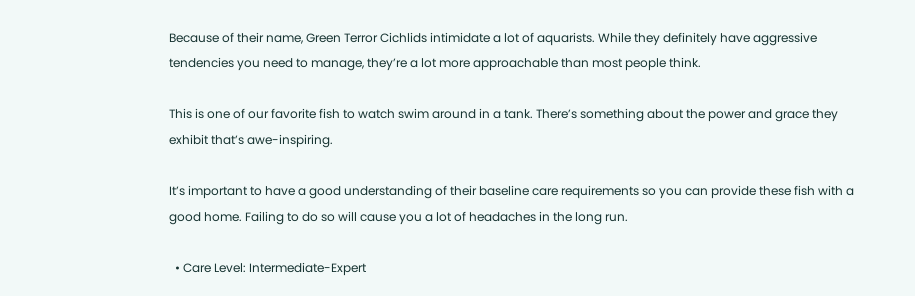Because of their name, Green Terror Cichlids intimidate a lot of aquarists. While they definitely have aggressive tendencies you need to manage, they’re a lot more approachable than most people think.

This is one of our favorite fish to watch swim around in a tank. There’s something about the power and grace they exhibit that’s awe-inspiring.

It’s important to have a good understanding of their baseline care requirements so you can provide these fish with a good home. Failing to do so will cause you a lot of headaches in the long run.

  • Care Level: Intermediate-Expert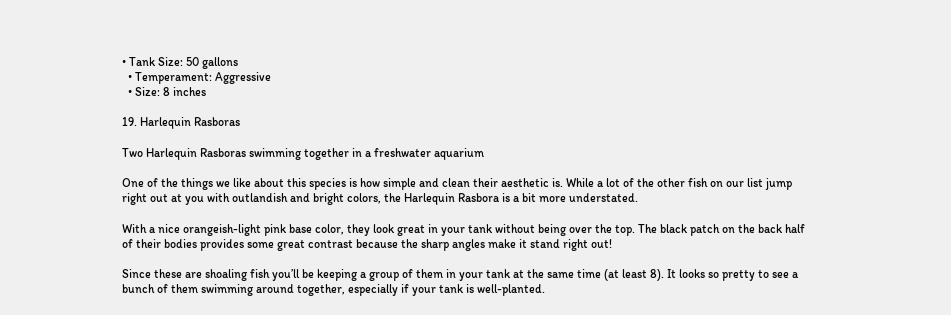• Tank Size: 50 gallons
  • Temperament: Aggressive
  • Size: 8 inches

19. Harlequin Rasboras

Two Harlequin Rasboras swimming together in a freshwater aquarium

One of the things we like about this species is how simple and clean their aesthetic is. While a lot of the other fish on our list jump right out at you with outlandish and bright colors, the Harlequin Rasbora is a bit more understated.

With a nice orangeish-light pink base color, they look great in your tank without being over the top. The black patch on the back half of their bodies provides some great contrast because the sharp angles make it stand right out!

Since these are shoaling fish you’ll be keeping a group of them in your tank at the same time (at least 8). It looks so pretty to see a bunch of them swimming around together, especially if your tank is well-planted.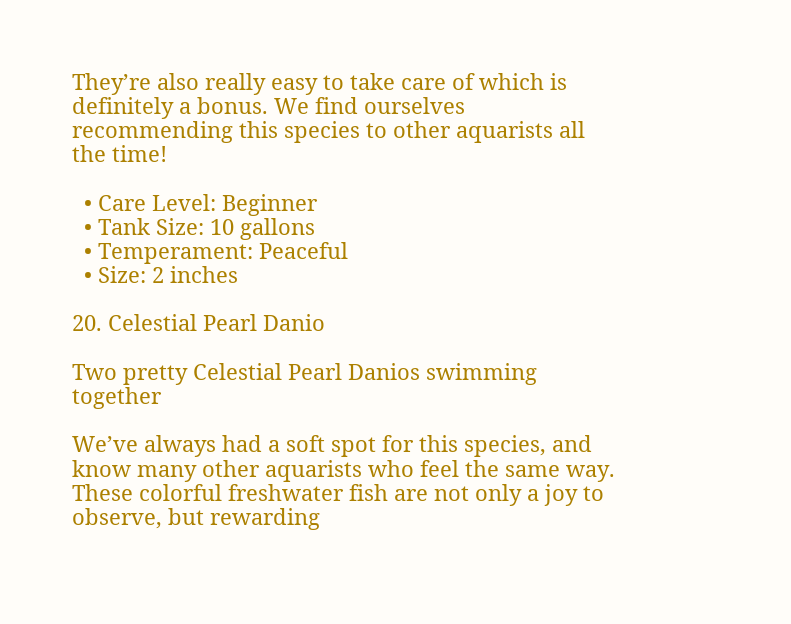They’re also really easy to take care of which is definitely a bonus. We find ourselves recommending this species to other aquarists all the time!

  • Care Level: Beginner
  • Tank Size: 10 gallons
  • Temperament: Peaceful
  • Size: 2 inches

20. Celestial Pearl Danio

Two pretty Celestial Pearl Danios swimming together

We’ve always had a soft spot for this species, and know many other aquarists who feel the same way. These colorful freshwater fish are not only a joy to observe, but rewarding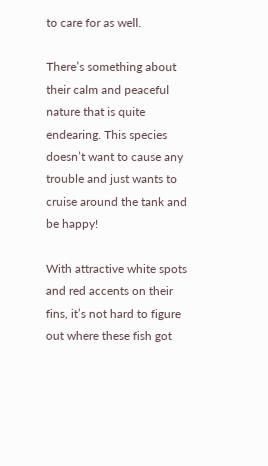to care for as well.

There’s something about their calm and peaceful nature that is quite endearing. This species doesn’t want to cause any trouble and just wants to cruise around the tank and be happy!

With attractive white spots and red accents on their fins, it’s not hard to figure out where these fish got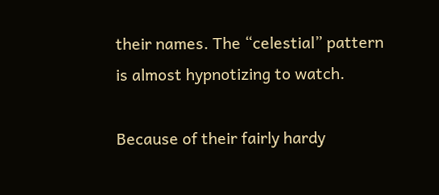their names. The “celestial” pattern is almost hypnotizing to watch.

Because of their fairly hardy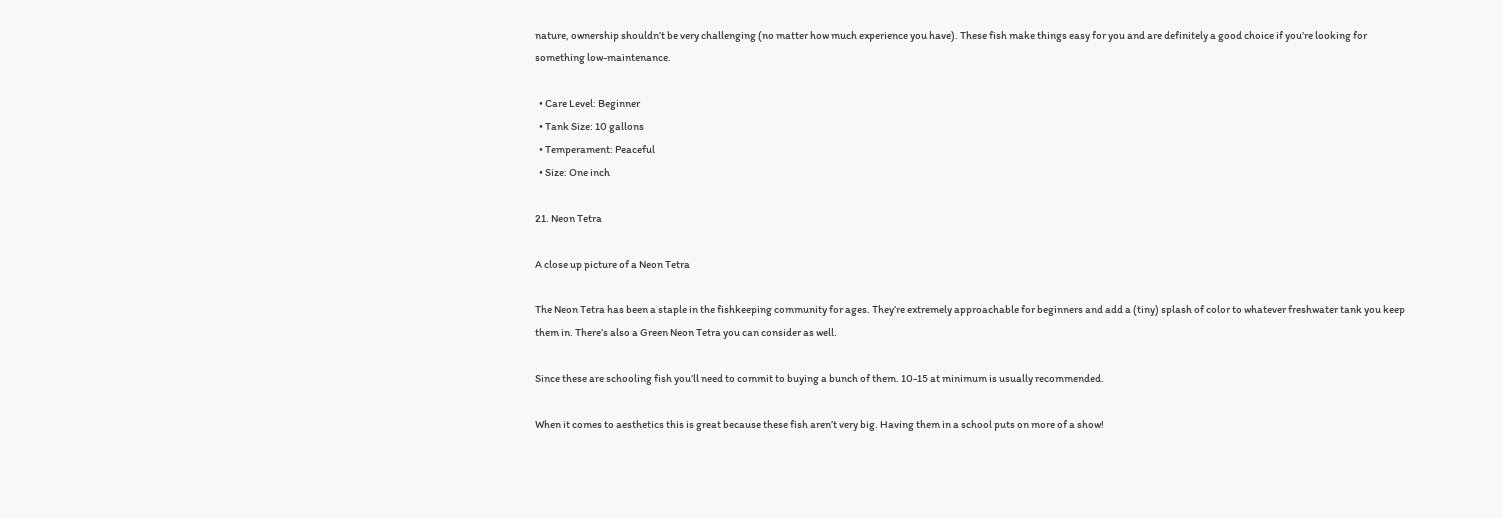nature, ownership shouldn’t be very challenging (no matter how much experience you have). These fish make things easy for you and are definitely a good choice if you’re looking for something low-maintenance.

  • Care Level: Beginner
  • Tank Size: 10 gallons
  • Temperament: Peaceful
  • Size: One inch

21. Neon Tetra

A close up picture of a Neon Tetra

The Neon Tetra has been a staple in the fishkeeping community for ages. They’re extremely approachable for beginners and add a (tiny) splash of color to whatever freshwater tank you keep them in. There’s also a Green Neon Tetra you can consider as well.

Since these are schooling fish you’ll need to commit to buying a bunch of them. 10-15 at minimum is usually recommended.

When it comes to aesthetics this is great because these fish aren’t very big. Having them in a school puts on more of a show!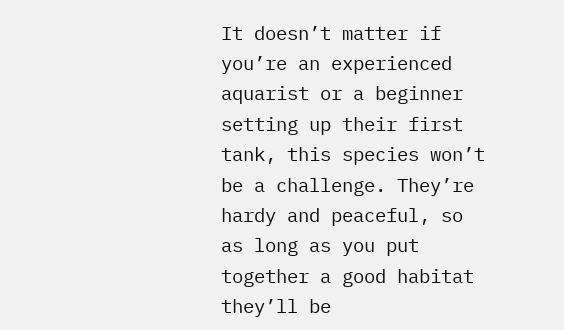It doesn’t matter if you’re an experienced aquarist or a beginner setting up their first tank, this species won’t be a challenge. They’re hardy and peaceful, so as long as you put together a good habitat they’ll be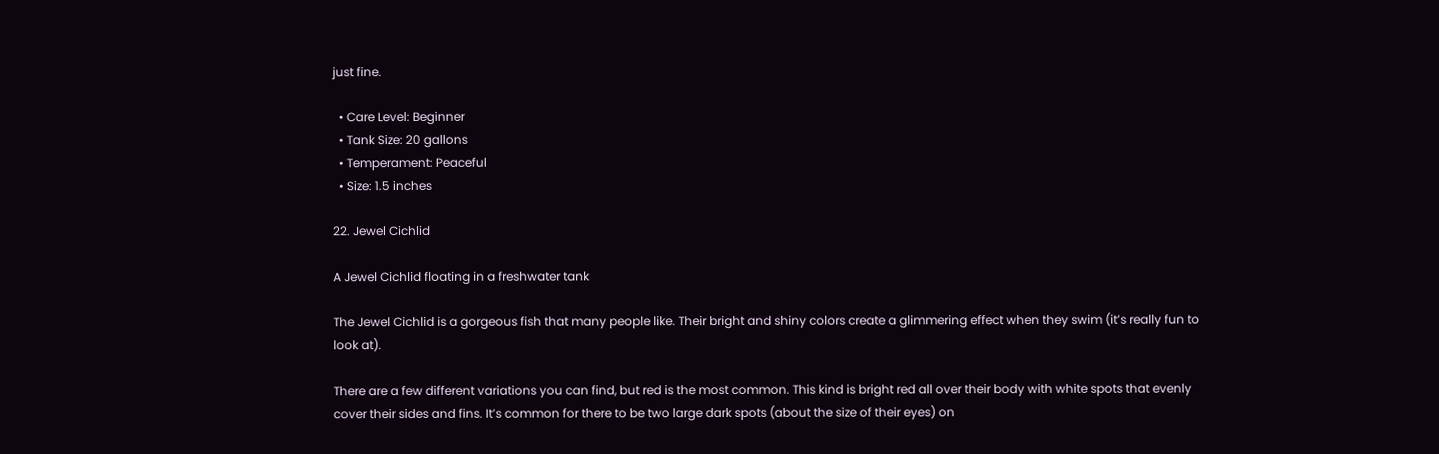just fine.

  • Care Level: Beginner
  • Tank Size: 20 gallons
  • Temperament: Peaceful
  • Size: 1.5 inches

22. Jewel Cichlid

A Jewel Cichlid floating in a freshwater tank

The Jewel Cichlid is a gorgeous fish that many people like. Their bright and shiny colors create a glimmering effect when they swim (it’s really fun to look at).

There are a few different variations you can find, but red is the most common. This kind is bright red all over their body with white spots that evenly cover their sides and fins. It’s common for there to be two large dark spots (about the size of their eyes) on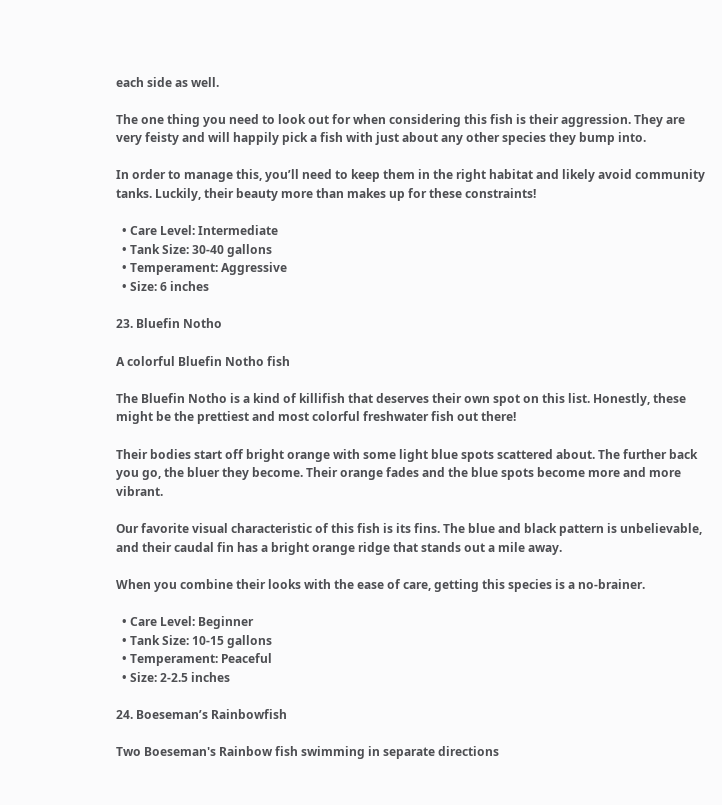each side as well.

The one thing you need to look out for when considering this fish is their aggression. They are very feisty and will happily pick a fish with just about any other species they bump into.

In order to manage this, you’ll need to keep them in the right habitat and likely avoid community tanks. Luckily, their beauty more than makes up for these constraints!

  • Care Level: Intermediate
  • Tank Size: 30-40 gallons
  • Temperament: Aggressive
  • Size: 6 inches

23. Bluefin Notho

A colorful Bluefin Notho fish

The Bluefin Notho is a kind of killifish that deserves their own spot on this list. Honestly, these might be the prettiest and most colorful freshwater fish out there!

Their bodies start off bright orange with some light blue spots scattered about. The further back you go, the bluer they become. Their orange fades and the blue spots become more and more vibrant.

Our favorite visual characteristic of this fish is its fins. The blue and black pattern is unbelievable, and their caudal fin has a bright orange ridge that stands out a mile away.

When you combine their looks with the ease of care, getting this species is a no-brainer.

  • Care Level: Beginner
  • Tank Size: 10-15 gallons
  • Temperament: Peaceful
  • Size: 2-2.5 inches

24. Boeseman’s Rainbowfish

Two Boeseman's Rainbow fish swimming in separate directions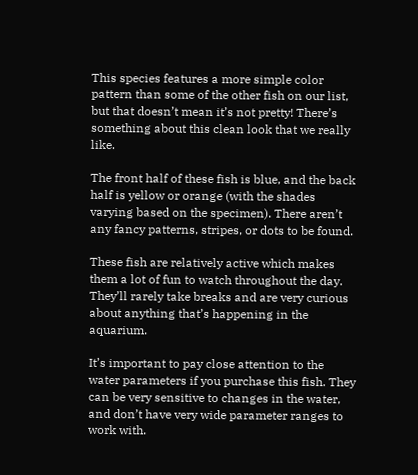This species features a more simple color pattern than some of the other fish on our list, but that doesn’t mean it’s not pretty! There’s something about this clean look that we really like.

The front half of these fish is blue, and the back half is yellow or orange (with the shades varying based on the specimen). There aren’t any fancy patterns, stripes, or dots to be found.

These fish are relatively active which makes them a lot of fun to watch throughout the day. They’ll rarely take breaks and are very curious about anything that’s happening in the aquarium.

It’s important to pay close attention to the water parameters if you purchase this fish. They can be very sensitive to changes in the water, and don’t have very wide parameter ranges to work with.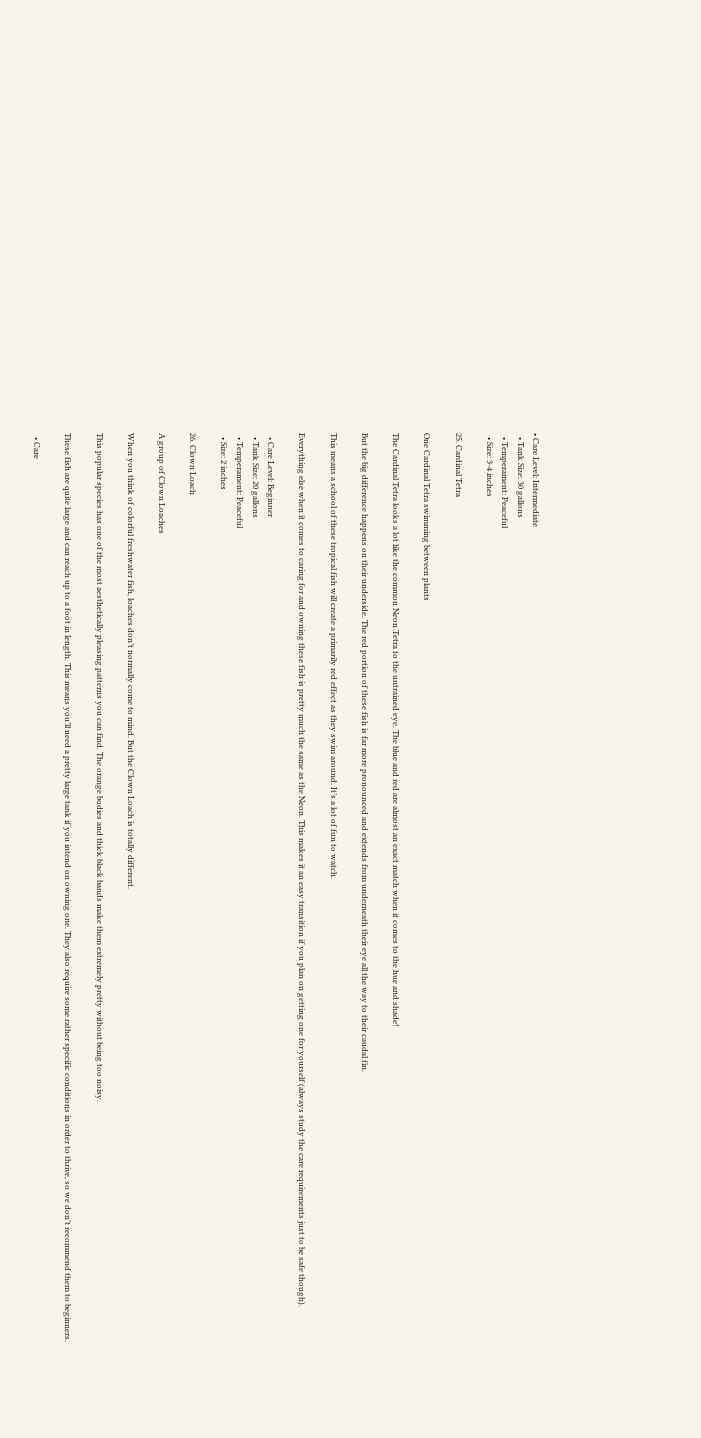• Care Level: Intermediate
  • Tank Size: 30 gallons
  • Temperament: Peaceful
  • Size: 3-4 inches

25. Cardinal Tetra

One Cardinal Tetra swimming between plants

The Cardinal Tetra looks a lot like the common Neon Tetra to the untrained eye. The blue and red are almost an exact match when it comes to the hue and shade!

But the big difference happens on their underside. The red portion of these fish is far more pronounced and extends from underneath their eye all the way to their caudal fin.

This means a school of these tropical fish will create a primarily red effect as they swim around. It’s a lot of fun to watch.

Everything else when it comes to caring for and owning these fish is pretty much the same as the Neon. This makes it an easy transition if you plan on getting one for yourself (always study the care requirements just to be safe though).

  • Care Level: Beginner
  • Tank Size: 20 gallons
  • Temperament: Peaceful
  • Size: 2 inches

26. Clown Loach

A group of Clown Loaches

When you think of colorful freshwater fish, loaches don’t normally come to mind. But the Clown Loach is totally different.

This popular species has one of the most aesthetically pleasing patterns you can find. The orange bodies and thick black bands make them extremely pretty without being too noisy.

These fish are quite large and can reach up to a foot in length. This means you’ll need a pretty large tank if you intend on owning one. They also require some rather specific conditions in order to thrive, so we don’t recommend them to beginners.

  • Care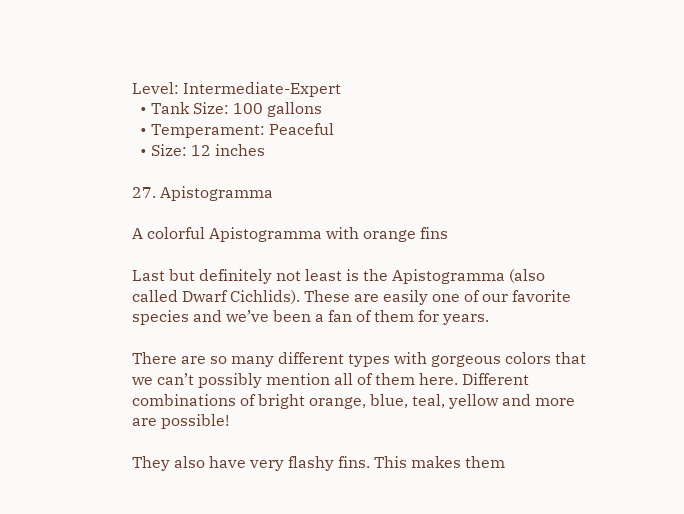Level: Intermediate-Expert
  • Tank Size: 100 gallons
  • Temperament: Peaceful
  • Size: 12 inches

27. Apistogramma

A colorful Apistogramma with orange fins

Last but definitely not least is the Apistogramma (also called Dwarf Cichlids). These are easily one of our favorite species and we’ve been a fan of them for years.

There are so many different types with gorgeous colors that we can’t possibly mention all of them here. Different combinations of bright orange, blue, teal, yellow and more are possible!

They also have very flashy fins. This makes them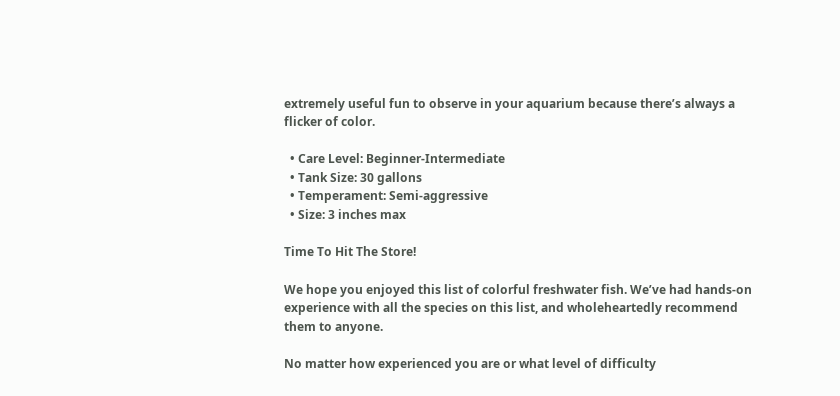extremely useful fun to observe in your aquarium because there’s always a flicker of color.

  • Care Level: Beginner-Intermediate
  • Tank Size: 30 gallons
  • Temperament: Semi-aggressive
  • Size: 3 inches max

Time To Hit The Store!

We hope you enjoyed this list of colorful freshwater fish. We’ve had hands-on experience with all the species on this list, and wholeheartedly recommend them to anyone.

No matter how experienced you are or what level of difficulty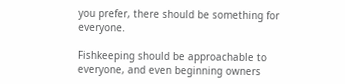you prefer, there should be something for everyone.

Fishkeeping should be approachable to everyone, and even beginning owners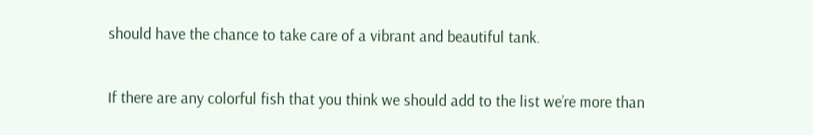should have the chance to take care of a vibrant and beautiful tank.

If there are any colorful fish that you think we should add to the list we’re more than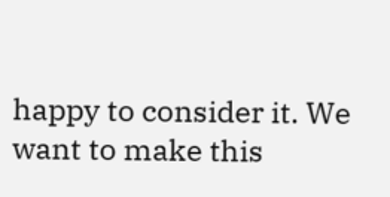happy to consider it. We want to make this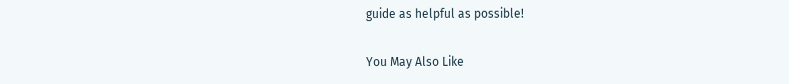guide as helpful as possible!

You May Also Like